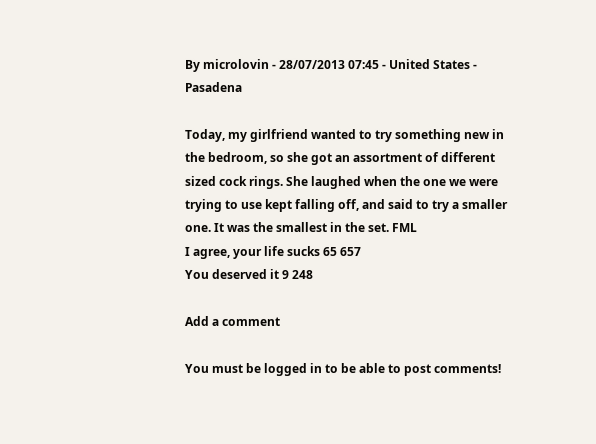By microlovin - 28/07/2013 07:45 - United States - Pasadena

Today, my girlfriend wanted to try something new in the bedroom, so she got an assortment of different sized cock rings. She laughed when the one we were trying to use kept falling off, and said to try a smaller one. It was the smallest in the set. FML
I agree, your life sucks 65 657
You deserved it 9 248

Add a comment

You must be logged in to be able to post comments!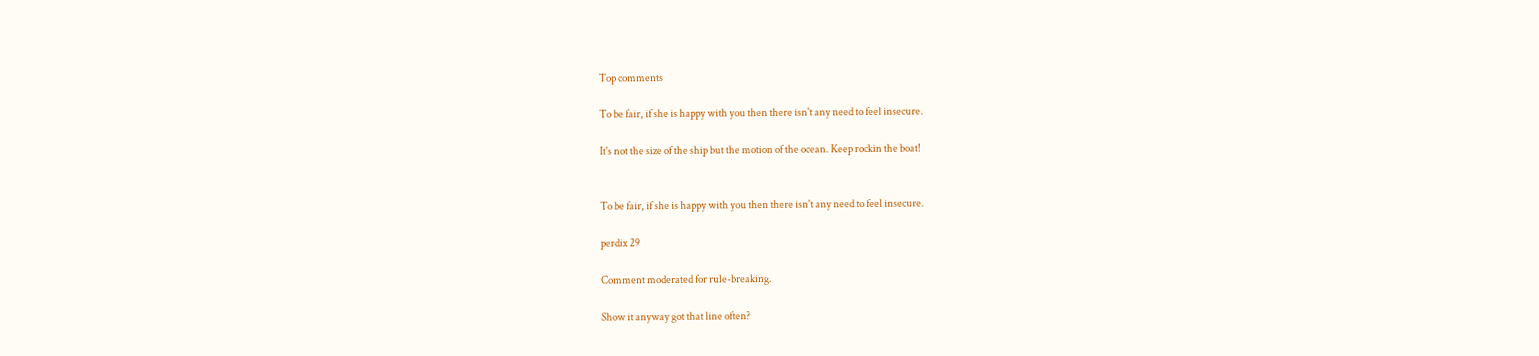Top comments

To be fair, if she is happy with you then there isn't any need to feel insecure.

It's not the size of the ship but the motion of the ocean. Keep rockin the boat!


To be fair, if she is happy with you then there isn't any need to feel insecure.

perdix 29

Comment moderated for rule-breaking.

Show it anyway got that line often?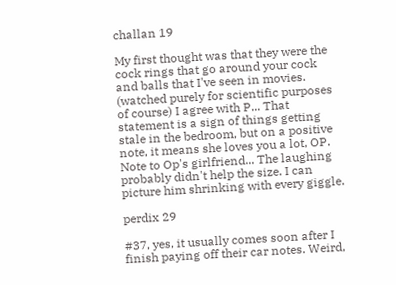challan 19

My first thought was that they were the cock rings that go around your cock and balls that I've seen in movies. (watched purely for scientific purposes of course) I agree with P... That statement is a sign of things getting stale in the bedroom, but on a positive note, it means she loves you a lot, OP. Note to Op's girlfriend... The laughing probably didn't help the size. I can picture him shrinking with every giggle.

perdix 29

#37, yes, it usually comes soon after I finish paying off their car notes. Weird,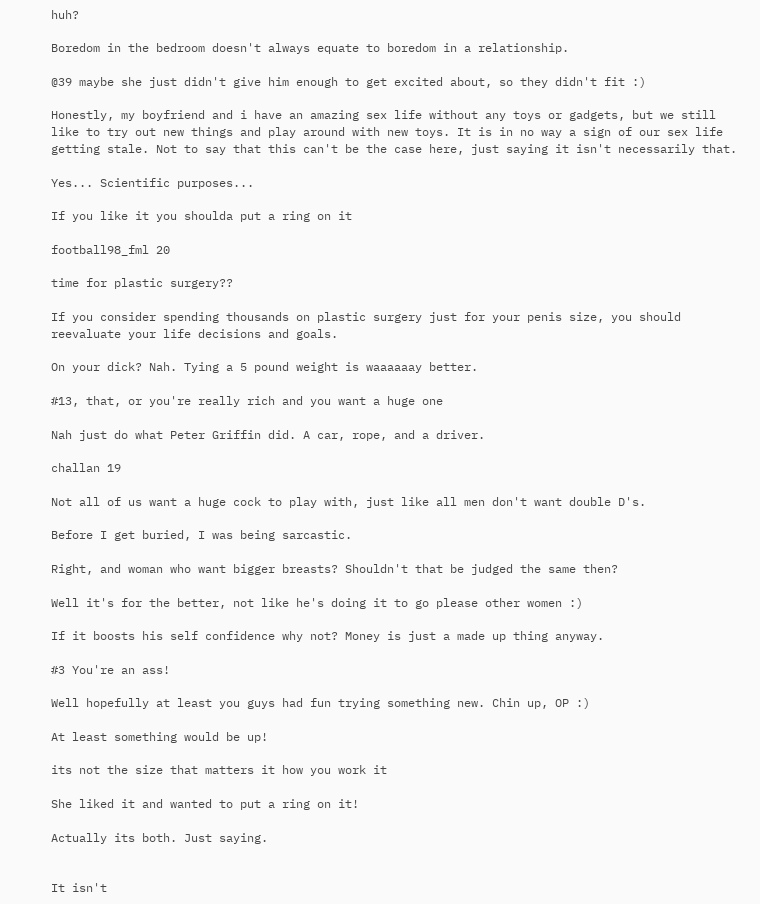huh?

Boredom in the bedroom doesn't always equate to boredom in a relationship.

@39 maybe she just didn't give him enough to get excited about, so they didn't fit :)

Honestly, my boyfriend and i have an amazing sex life without any toys or gadgets, but we still like to try out new things and play around with new toys. It is in no way a sign of our sex life getting stale. Not to say that this can't be the case here, just saying it isn't necessarily that.

Yes... Scientific purposes...

If you like it you shoulda put a ring on it

football98_fml 20

time for plastic surgery??

If you consider spending thousands on plastic surgery just for your penis size, you should reevaluate your life decisions and goals.

On your dick? Nah. Tying a 5 pound weight is waaaaaay better.

#13, that, or you're really rich and you want a huge one

Nah just do what Peter Griffin did. A car, rope, and a driver.

challan 19

Not all of us want a huge cock to play with, just like all men don't want double D's.

Before I get buried, I was being sarcastic.

Right, and woman who want bigger breasts? Shouldn't that be judged the same then?

Well it's for the better, not like he's doing it to go please other women :)

If it boosts his self confidence why not? Money is just a made up thing anyway.

#3 You're an ass!

Well hopefully at least you guys had fun trying something new. Chin up, OP :)

At least something would be up!

its not the size that matters it how you work it

She liked it and wanted to put a ring on it!

Actually its both. Just saying.


It isn't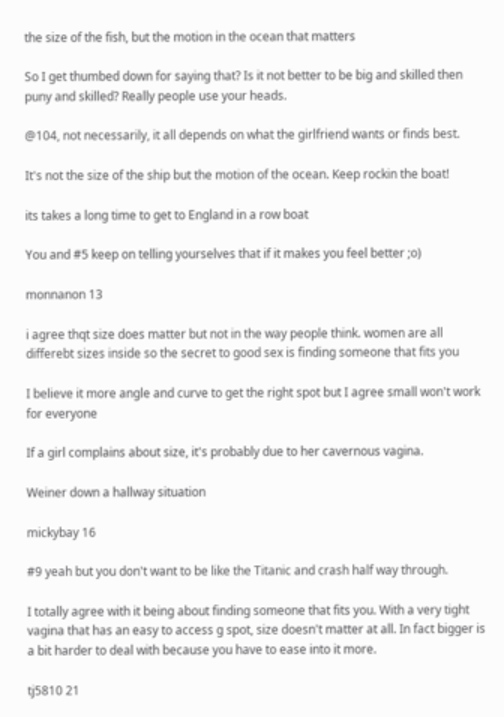the size of the fish, but the motion in the ocean that matters

So I get thumbed down for saying that? Is it not better to be big and skilled then puny and skilled? Really people use your heads.

@104, not necessarily, it all depends on what the girlfriend wants or finds best.

It's not the size of the ship but the motion of the ocean. Keep rockin the boat!

its takes a long time to get to England in a row boat

You and #5 keep on telling yourselves that if it makes you feel better ;o)

monnanon 13

i agree thqt size does matter but not in the way people think. women are all differebt sizes inside so the secret to good sex is finding someone that fits you

I believe it more angle and curve to get the right spot but I agree small won't work for everyone

If a girl complains about size, it's probably due to her cavernous vagina.

Weiner down a hallway situation

mickybay 16

#9 yeah but you don't want to be like the Titanic and crash half way through.

I totally agree with it being about finding someone that fits you. With a very tight vagina that has an easy to access g spot, size doesn't matter at all. In fact bigger is a bit harder to deal with because you have to ease into it more.

tj5810 21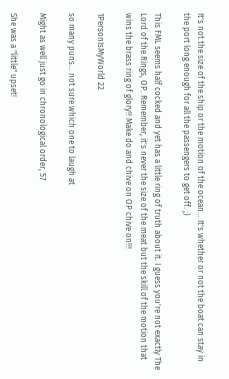It's not the size of the ship or the motion of the ocean... It's whether or not the boat can stay in the port long enough for all the passengers to get off. ;)

This FML seems half cocked and yet has a little ring of truth about it. I guess you're not exactly The Lord of the Rings, OP. Remember, it's never the size of the meat but the skill of the motion that wins the brass ring of glory!! Make do and chive on OP chive on!!!

1PersonIsMyWorld 22

so many puns... not sure which one to laugh at

Might as well just go in chronological order, 57

She was a "little" upset!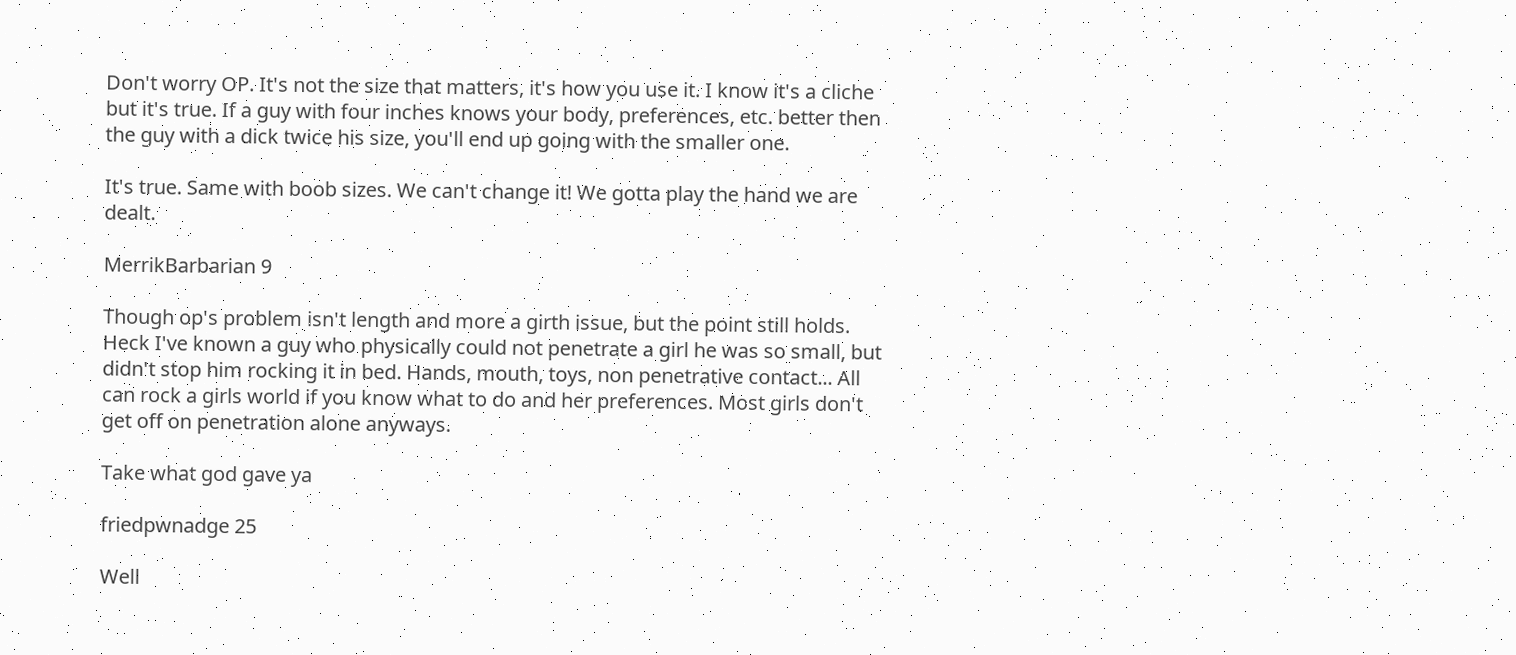Don't worry OP. It's not the size that matters, it's how you use it. I know it's a cliche but it's true. If a guy with four inches knows your body, preferences, etc. better then the guy with a dick twice his size, you'll end up going with the smaller one.

It's true. Same with boob sizes. We can't change it! We gotta play the hand we are dealt.

MerrikBarbarian 9

Though op's problem isn't length and more a girth issue, but the point still holds. Heck I've known a guy who physically could not penetrate a girl he was so small, but didn't stop him rocking it in bed. Hands, mouth, toys, non penetrative contact... All can rock a girls world if you know what to do and her preferences. Most girls don't get off on penetration alone anyways.

Take what god gave ya

friedpwnadge 25

Well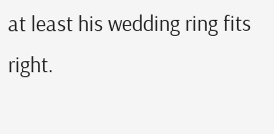at least his wedding ring fits right.